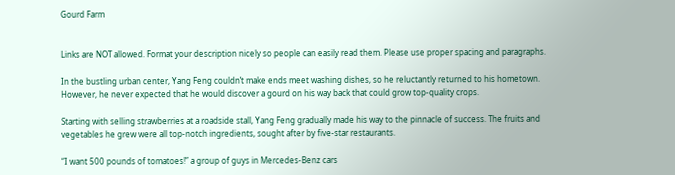Gourd Farm


Links are NOT allowed. Format your description nicely so people can easily read them. Please use proper spacing and paragraphs.

In the bustling urban center, Yang Feng couldn’t make ends meet washing dishes, so he reluctantly returned to his hometown. However, he never expected that he would discover a gourd on his way back that could grow top-quality crops.

Starting with selling strawberries at a roadside stall, Yang Feng gradually made his way to the pinnacle of success. The fruits and vegetables he grew were all top-notch ingredients, sought after by five-star restaurants.

“I want 500 pounds of tomatoes!” a group of guys in Mercedes-Benz cars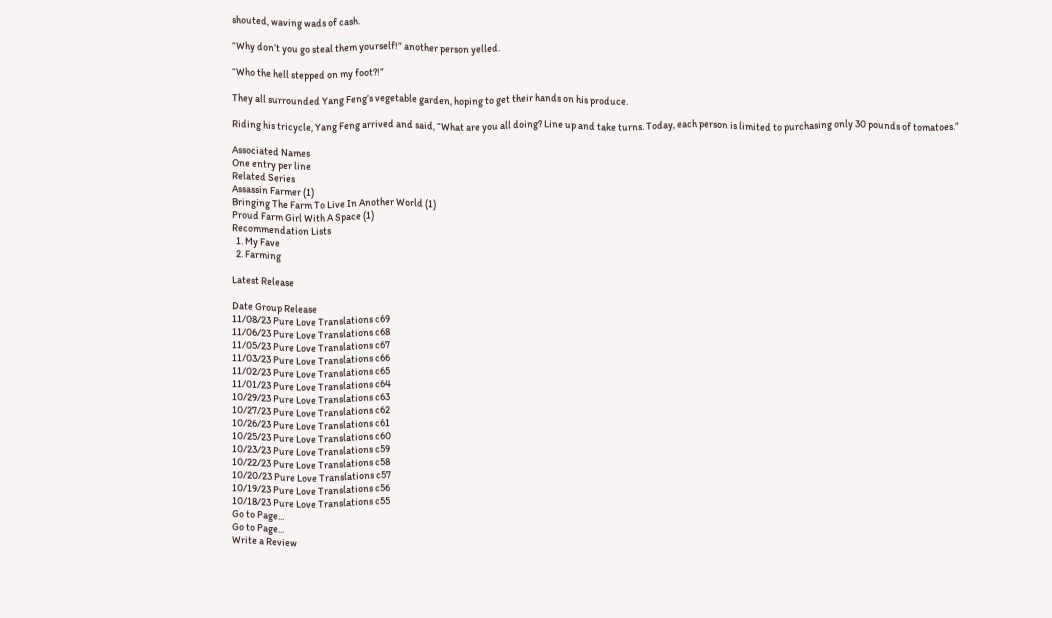shouted, waving wads of cash.

“Why don’t you go steal them yourself!” another person yelled.

“Who the hell stepped on my foot?!”

They all surrounded Yang Feng’s vegetable garden, hoping to get their hands on his produce.

Riding his tricycle, Yang Feng arrived and said, “What are you all doing? Line up and take turns. Today, each person is limited to purchasing only 30 pounds of tomatoes.”

Associated Names
One entry per line
Related Series
Assassin Farmer (1)
Bringing The Farm To Live In Another World (1)
Proud Farm Girl With A Space (1)
Recommendation Lists
  1. My Fave
  2. Farming

Latest Release

Date Group Release
11/08/23 Pure Love Translations c69
11/06/23 Pure Love Translations c68
11/05/23 Pure Love Translations c67
11/03/23 Pure Love Translations c66
11/02/23 Pure Love Translations c65
11/01/23 Pure Love Translations c64
10/29/23 Pure Love Translations c63
10/27/23 Pure Love Translations c62
10/26/23 Pure Love Translations c61
10/25/23 Pure Love Translations c60
10/23/23 Pure Love Translations c59
10/22/23 Pure Love Translations c58
10/20/23 Pure Love Translations c57
10/19/23 Pure Love Translations c56
10/18/23 Pure Love Translations c55
Go to Page...
Go to Page...
Write a Review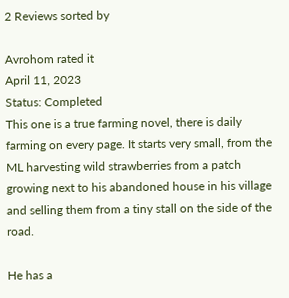2 Reviews sorted by

Avrohom rated it
April 11, 2023
Status: Completed
This one is a true farming novel, there is daily farming on every page. It starts very small, from the ML harvesting wild strawberries from a patch growing next to his abandoned house in his village and selling them from a tiny stall on the side of the road.

He has a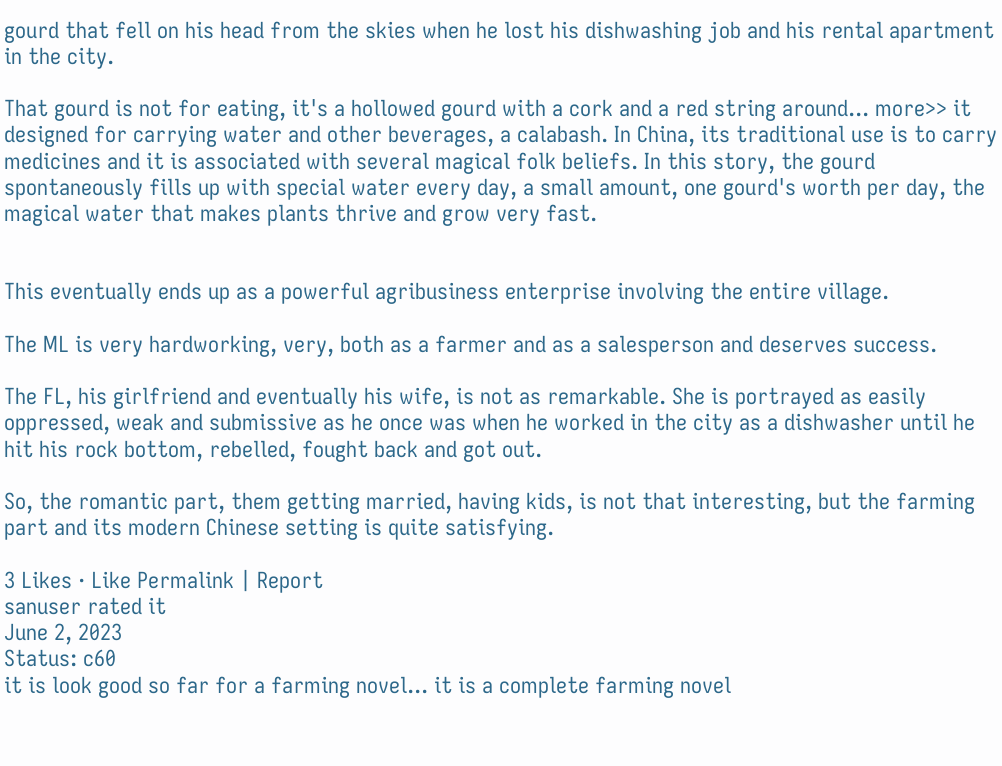gourd that fell on his head from the skies when he lost his dishwashing job and his rental apartment in the city.

That gourd is not for eating, it's a hollowed gourd with a cork and a red string around... more>> it designed for carrying water and other beverages, a calabash. In China, its traditional use is to carry medicines and it is associated with several magical folk beliefs. In this story, the gourd spontaneously fills up with special water every day, a small amount, one gourd's worth per day, the magical water that makes plants thrive and grow very fast.


This eventually ends up as a powerful agribusiness enterprise involving the entire village.

The ML is very hardworking, very, both as a farmer and as a salesperson and deserves success.

The FL, his girlfriend and eventually his wife, is not as remarkable. She is portrayed as easily oppressed, weak and submissive as he once was when he worked in the city as a dishwasher until he hit his rock bottom, rebelled, fought back and got out.

So, the romantic part, them getting married, having kids, is not that interesting, but the farming part and its modern Chinese setting is quite satisfying.

3 Likes · Like Permalink | Report
sanuser rated it
June 2, 2023
Status: c60
it is look good so far for a farming novel... it is a complete farming novel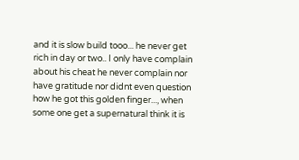and it is slow build tooo... he never get rich in day or two.. I only have complain about his cheat he never complain nor have gratitude nor didnt even question how he got this golden finger..., when some one get a supernatural think it is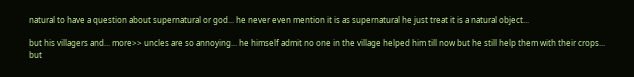natural to have a question about supernatural or god... he never even mention it is as supernatural he just treat it is a natural object...

but his villagers and... more>> uncles are so annoying... he himself admit no one in the village helped him till now but he still help them with their crops... but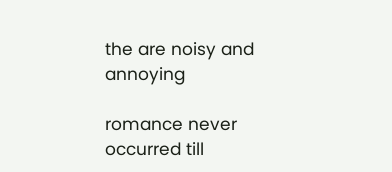the are noisy and annoying

romance never occurred till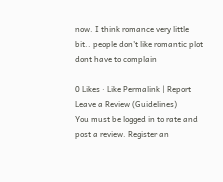now. I think romance very little bit.. people don't like romantic plot dont have to complain

0 Likes · Like Permalink | Report
Leave a Review (Guidelines)
You must be logged in to rate and post a review. Register an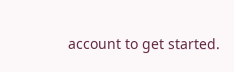account to get started.